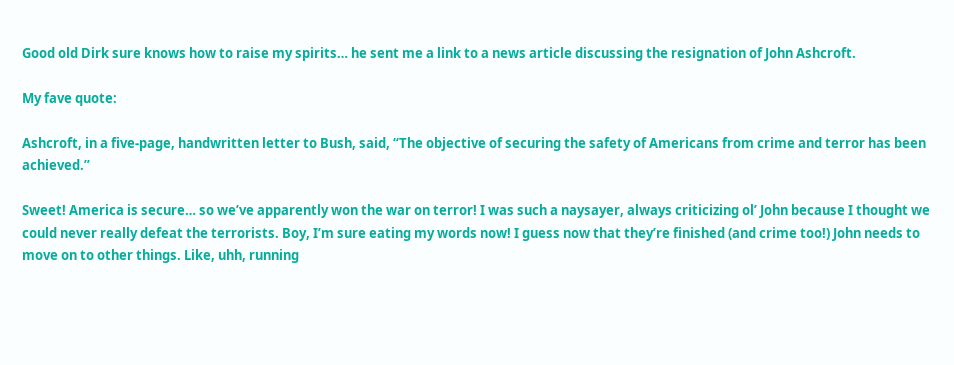Good old Dirk sure knows how to raise my spirits… he sent me a link to a news article discussing the resignation of John Ashcroft.

My fave quote:

Ashcroft, in a five-page, handwritten letter to Bush, said, “The objective of securing the safety of Americans from crime and terror has been achieved.”

Sweet! America is secure… so we’ve apparently won the war on terror! I was such a naysayer, always criticizing ol’ John because I thought we could never really defeat the terrorists. Boy, I’m sure eating my words now! I guess now that they’re finished (and crime too!) John needs to move on to other things. Like, uhh, running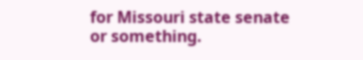for Missouri state senate or something.